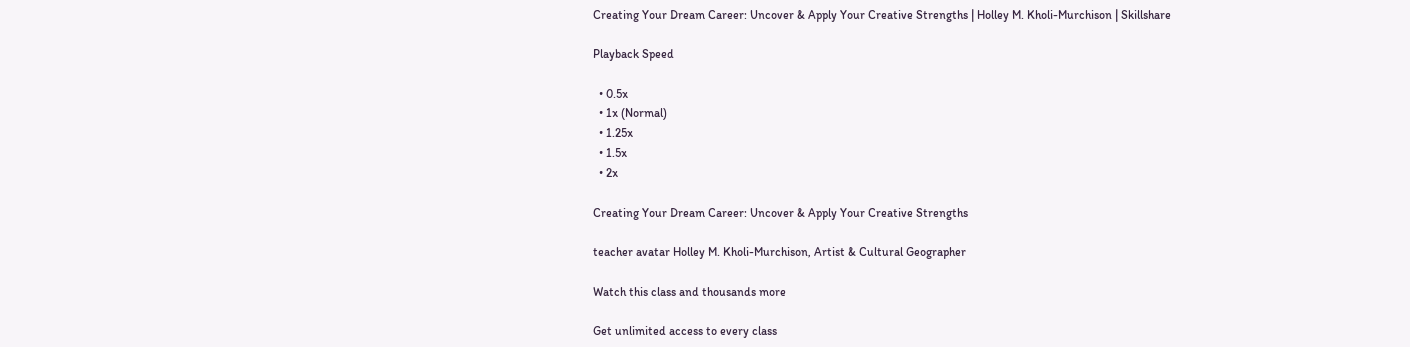Creating Your Dream Career: Uncover & Apply Your Creative Strengths | Holley M. Kholi-Murchison | Skillshare

Playback Speed

  • 0.5x
  • 1x (Normal)
  • 1.25x
  • 1.5x
  • 2x

Creating Your Dream Career: Uncover & Apply Your Creative Strengths

teacher avatar Holley M. Kholi-Murchison, Artist & Cultural Geographer

Watch this class and thousands more

Get unlimited access to every class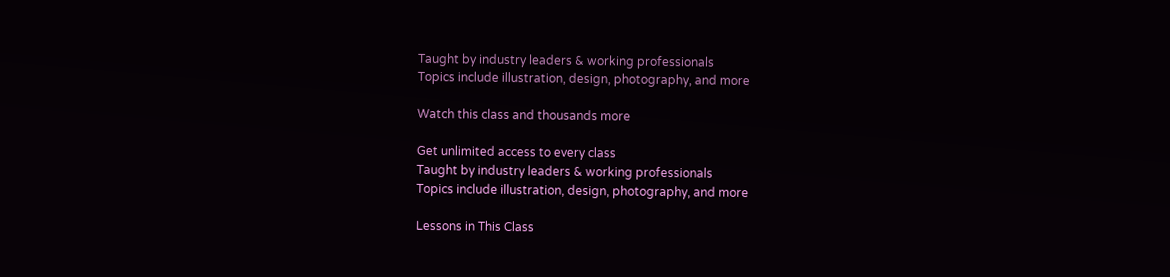Taught by industry leaders & working professionals
Topics include illustration, design, photography, and more

Watch this class and thousands more

Get unlimited access to every class
Taught by industry leaders & working professionals
Topics include illustration, design, photography, and more

Lessons in This Class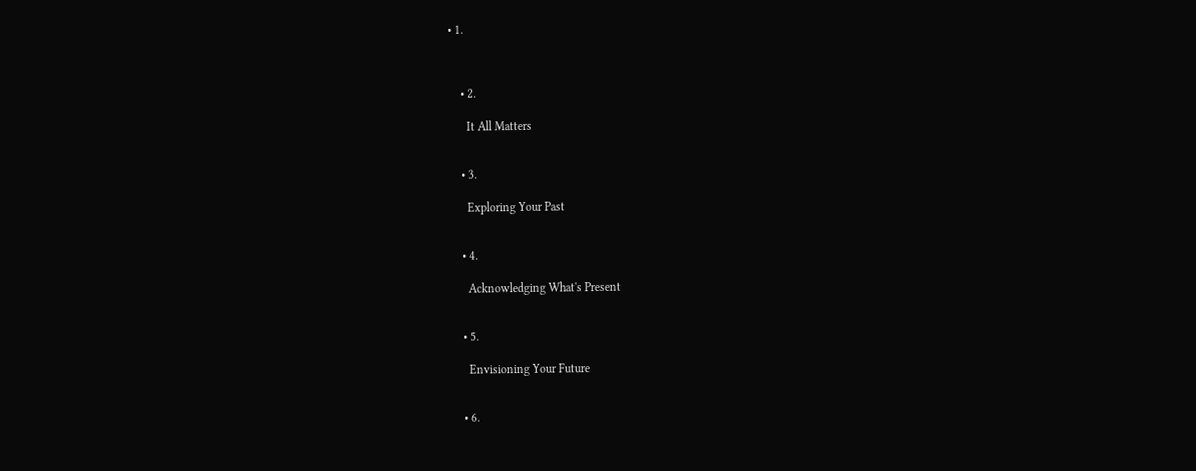• 1.



    • 2.

      It All Matters


    • 3.

      Exploring Your Past


    • 4.

      Acknowledging What's Present


    • 5.

      Envisioning Your Future


    • 6.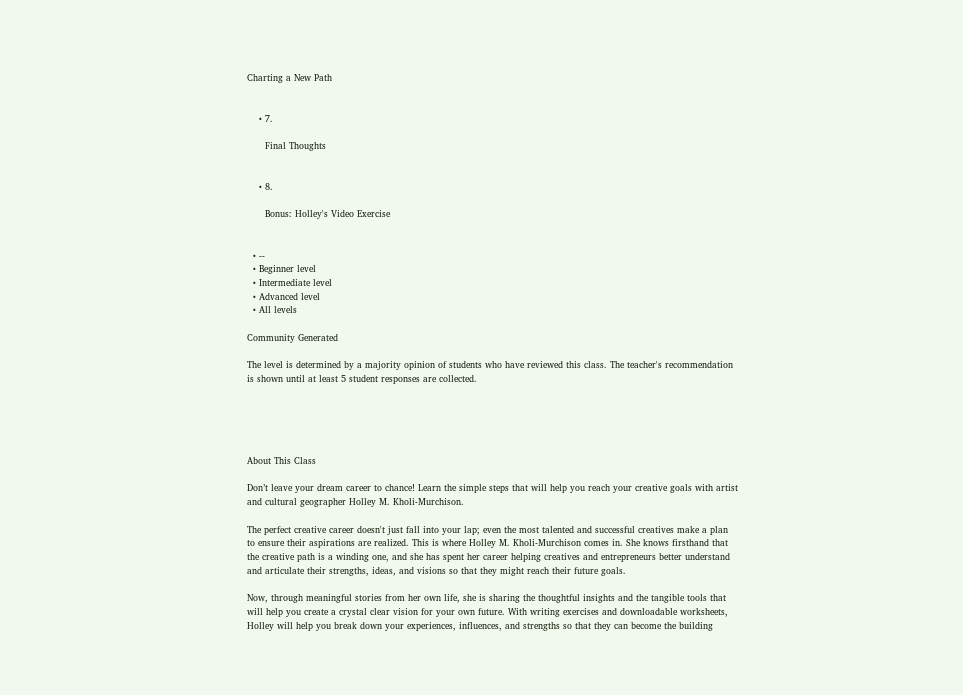Charting a New Path


    • 7.

      Final Thoughts


    • 8.

      Bonus: Holley's Video Exercise


  • --
  • Beginner level
  • Intermediate level
  • Advanced level
  • All levels

Community Generated

The level is determined by a majority opinion of students who have reviewed this class. The teacher's recommendation is shown until at least 5 student responses are collected.





About This Class

Don’t leave your dream career to chance! Learn the simple steps that will help you reach your creative goals with artist and cultural geographer Holley M. Kholi-Murchison.

The perfect creative career doesn't just fall into your lap; even the most talented and successful creatives make a plan to ensure their aspirations are realized. This is where Holley M. Kholi-Murchison comes in. She knows firsthand that the creative path is a winding one, and she has spent her career helping creatives and entrepreneurs better understand and articulate their strengths, ideas, and visions so that they might reach their future goals.

Now, through meaningful stories from her own life, she is sharing the thoughtful insights and the tangible tools that will help you create a crystal clear vision for your own future. With writing exercises and downloadable worksheets, Holley will help you break down your experiences, influences, and strengths so that they can become the building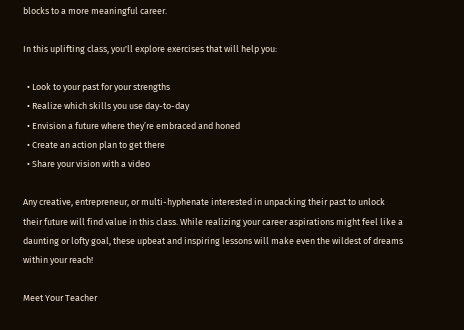blocks to a more meaningful career.

In this uplifting class, you'll explore exercises that will help you:

  • Look to your past for your strengths
  • Realize which skills you use day-to-day
  • Envision a future where they’re embraced and honed
  • Create an action plan to get there
  • Share your vision with a video

Any creative, entrepreneur, or multi-hyphenate interested in unpacking their past to unlock their future will find value in this class. While realizing your career aspirations might feel like a daunting or lofty goal, these upbeat and inspiring lessons will make even the wildest of dreams within your reach!

Meet Your Teacher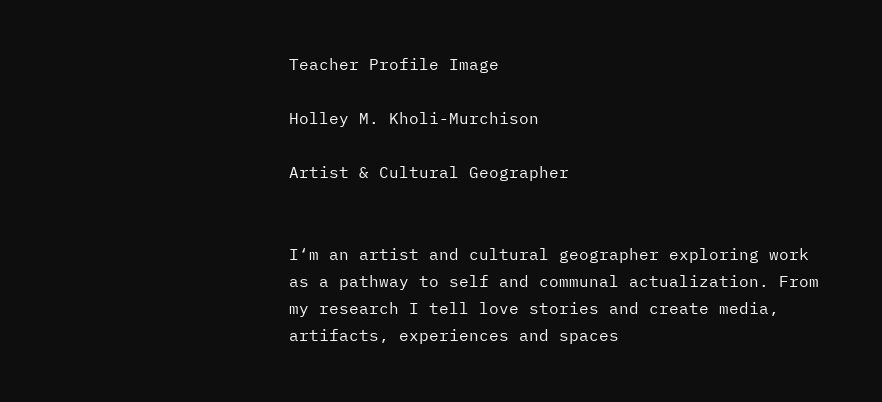Teacher Profile Image

Holley M. Kholi-Murchison

Artist & Cultural Geographer


I‘m an artist and cultural geographer exploring work as a pathway to self and communal actualization. From my research I tell love stories and create media, artifacts, experiences and spaces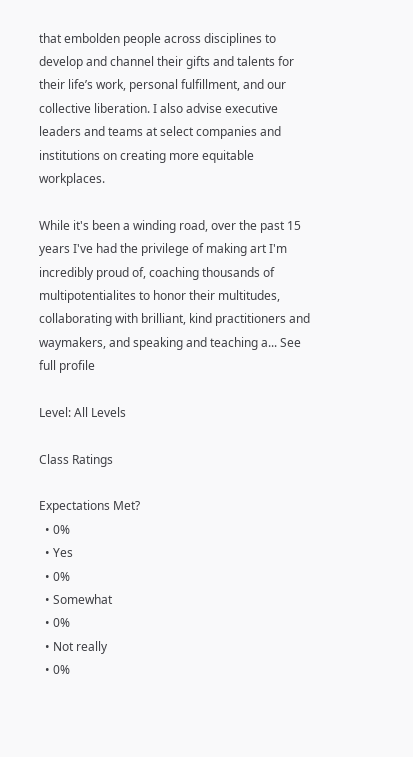that embolden people across disciplines to develop and channel their gifts and talents for their life’s work, personal fulfillment, and our collective liberation. I also advise executive leaders and teams at select companies and institutions on creating more equitable workplaces.

While it's been a winding road, over the past 15 years I've had the privilege of making art I'm incredibly proud of, coaching thousands of multipotentialites to honor their multitudes, collaborating with brilliant, kind practitioners and waymakers, and speaking and teaching a... See full profile

Level: All Levels

Class Ratings

Expectations Met?
  • 0%
  • Yes
  • 0%
  • Somewhat
  • 0%
  • Not really
  • 0%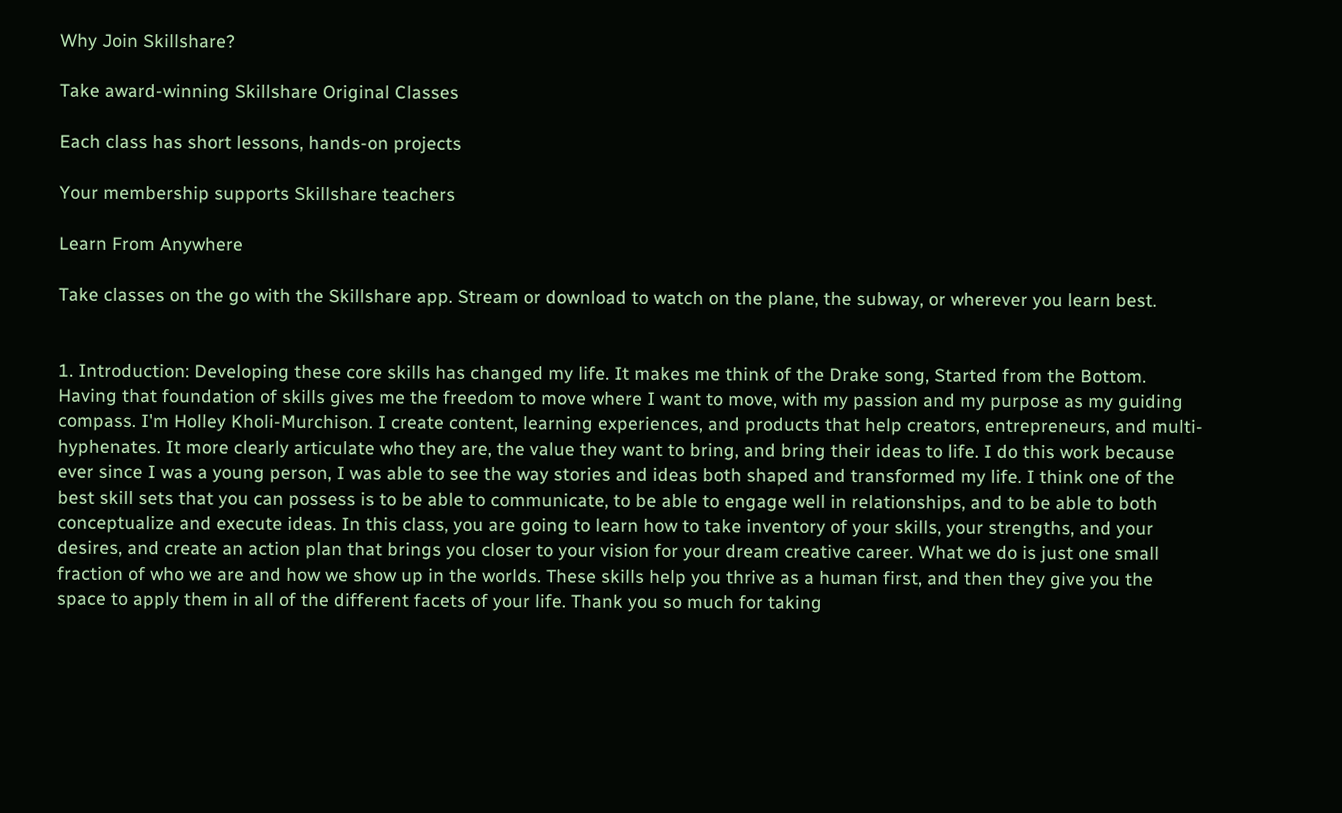Why Join Skillshare?

Take award-winning Skillshare Original Classes

Each class has short lessons, hands-on projects

Your membership supports Skillshare teachers

Learn From Anywhere

Take classes on the go with the Skillshare app. Stream or download to watch on the plane, the subway, or wherever you learn best.


1. Introduction: Developing these core skills has changed my life. It makes me think of the Drake song, Started from the Bottom. Having that foundation of skills gives me the freedom to move where I want to move, with my passion and my purpose as my guiding compass. I'm Holley Kholi-Murchison. I create content, learning experiences, and products that help creators, entrepreneurs, and multi-hyphenates. It more clearly articulate who they are, the value they want to bring, and bring their ideas to life. I do this work because ever since I was a young person, I was able to see the way stories and ideas both shaped and transformed my life. I think one of the best skill sets that you can possess is to be able to communicate, to be able to engage well in relationships, and to be able to both conceptualize and execute ideas. In this class, you are going to learn how to take inventory of your skills, your strengths, and your desires, and create an action plan that brings you closer to your vision for your dream creative career. What we do is just one small fraction of who we are and how we show up in the worlds. These skills help you thrive as a human first, and then they give you the space to apply them in all of the different facets of your life. Thank you so much for taking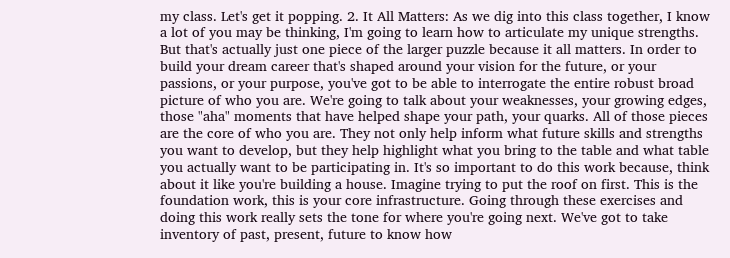my class. Let's get it popping. 2. It All Matters: As we dig into this class together, I know a lot of you may be thinking, I'm going to learn how to articulate my unique strengths. But that's actually just one piece of the larger puzzle because it all matters. In order to build your dream career that's shaped around your vision for the future, or your passions, or your purpose, you've got to be able to interrogate the entire robust broad picture of who you are. We're going to talk about your weaknesses, your growing edges, those "aha" moments that have helped shape your path, your quarks. All of those pieces are the core of who you are. They not only help inform what future skills and strengths you want to develop, but they help highlight what you bring to the table and what table you actually want to be participating in. It's so important to do this work because, think about it like you're building a house. Imagine trying to put the roof on first. This is the foundation work, this is your core infrastructure. Going through these exercises and doing this work really sets the tone for where you're going next. We've got to take inventory of past, present, future to know how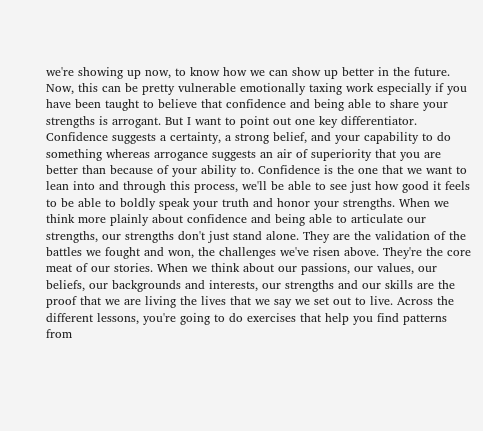we're showing up now, to know how we can show up better in the future. Now, this can be pretty vulnerable emotionally taxing work especially if you have been taught to believe that confidence and being able to share your strengths is arrogant. But I want to point out one key differentiator. Confidence suggests a certainty, a strong belief, and your capability to do something whereas arrogance suggests an air of superiority that you are better than because of your ability to. Confidence is the one that we want to lean into and through this process, we'll be able to see just how good it feels to be able to boldly speak your truth and honor your strengths. When we think more plainly about confidence and being able to articulate our strengths, our strengths don't just stand alone. They are the validation of the battles we fought and won, the challenges we've risen above. They're the core meat of our stories. When we think about our passions, our values, our beliefs, our backgrounds and interests, our strengths and our skills are the proof that we are living the lives that we say we set out to live. Across the different lessons, you're going to do exercises that help you find patterns from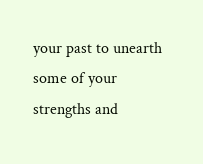your past to unearth some of your strengths and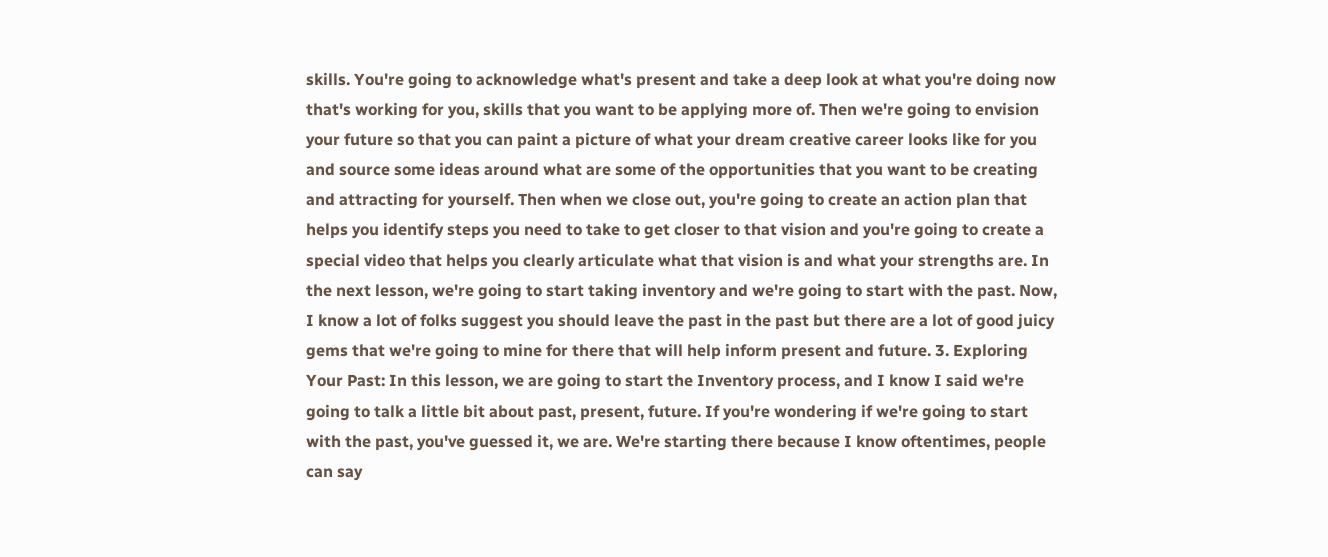skills. You're going to acknowledge what's present and take a deep look at what you're doing now that's working for you, skills that you want to be applying more of. Then we're going to envision your future so that you can paint a picture of what your dream creative career looks like for you and source some ideas around what are some of the opportunities that you want to be creating and attracting for yourself. Then when we close out, you're going to create an action plan that helps you identify steps you need to take to get closer to that vision and you're going to create a special video that helps you clearly articulate what that vision is and what your strengths are. In the next lesson, we're going to start taking inventory and we're going to start with the past. Now, I know a lot of folks suggest you should leave the past in the past but there are a lot of good juicy gems that we're going to mine for there that will help inform present and future. 3. Exploring Your Past: In this lesson, we are going to start the Inventory process, and I know I said we're going to talk a little bit about past, present, future. If you're wondering if we're going to start with the past, you've guessed it, we are. We're starting there because I know oftentimes, people can say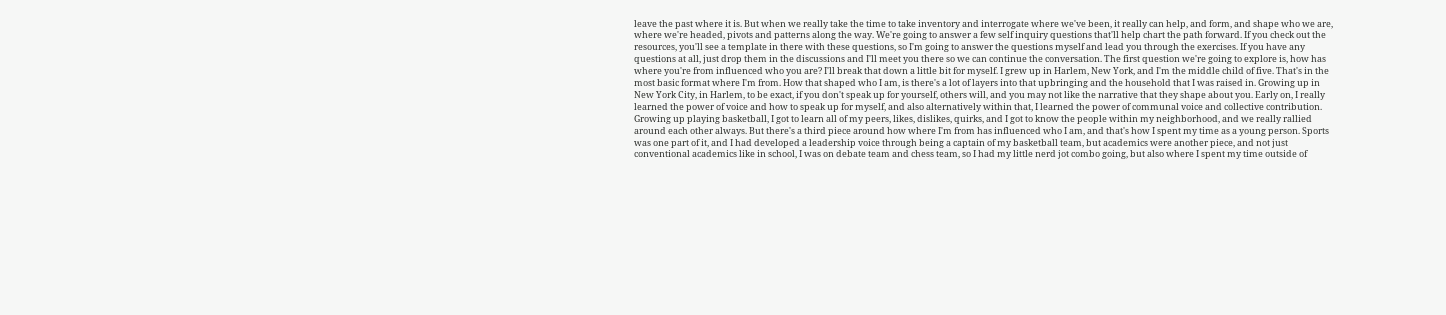leave the past where it is. But when we really take the time to take inventory and interrogate where we've been, it really can help, and form, and shape who we are, where we're headed, pivots and patterns along the way. We're going to answer a few self inquiry questions that'll help chart the path forward. If you check out the resources, you'll see a template in there with these questions, so I'm going to answer the questions myself and lead you through the exercises. If you have any questions at all, just drop them in the discussions and I'll meet you there so we can continue the conversation. The first question we're going to explore is, how has where you're from influenced who you are? I'll break that down a little bit for myself. I grew up in Harlem, New York, and I'm the middle child of five. That's in the most basic format where I'm from. How that shaped who I am, is there's a lot of layers into that upbringing and the household that I was raised in. Growing up in New York City, in Harlem, to be exact, if you don't speak up for yourself, others will, and you may not like the narrative that they shape about you. Early on, I really learned the power of voice and how to speak up for myself, and also alternatively within that, I learned the power of communal voice and collective contribution. Growing up playing basketball, I got to learn all of my peers, likes, dislikes, quirks, and I got to know the people within my neighborhood, and we really rallied around each other always. But there's a third piece around how where I'm from has influenced who I am, and that's how I spent my time as a young person. Sports was one part of it, and I had developed a leadership voice through being a captain of my basketball team, but academics were another piece, and not just conventional academics like in school, I was on debate team and chess team, so I had my little nerd jot combo going, but also where I spent my time outside of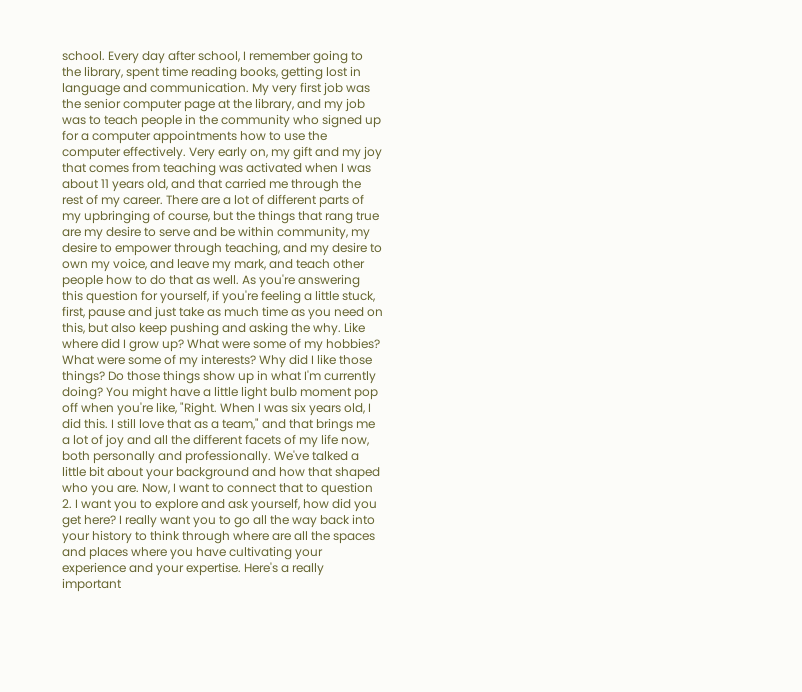school. Every day after school, I remember going to the library, spent time reading books, getting lost in language and communication. My very first job was the senior computer page at the library, and my job was to teach people in the community who signed up for a computer appointments how to use the computer effectively. Very early on, my gift and my joy that comes from teaching was activated when I was about 11 years old, and that carried me through the rest of my career. There are a lot of different parts of my upbringing of course, but the things that rang true are my desire to serve and be within community, my desire to empower through teaching, and my desire to own my voice, and leave my mark, and teach other people how to do that as well. As you're answering this question for yourself, if you're feeling a little stuck, first, pause and just take as much time as you need on this, but also keep pushing and asking the why. Like where did I grow up? What were some of my hobbies? What were some of my interests? Why did I like those things? Do those things show up in what I'm currently doing? You might have a little light bulb moment pop off when you're like, "Right. When I was six years old, I did this. I still love that as a team," and that brings me a lot of joy and all the different facets of my life now, both personally and professionally. We've talked a little bit about your background and how that shaped who you are. Now, I want to connect that to question 2. I want you to explore and ask yourself, how did you get here? I really want you to go all the way back into your history to think through where are all the spaces and places where you have cultivating your experience and your expertise. Here's a really important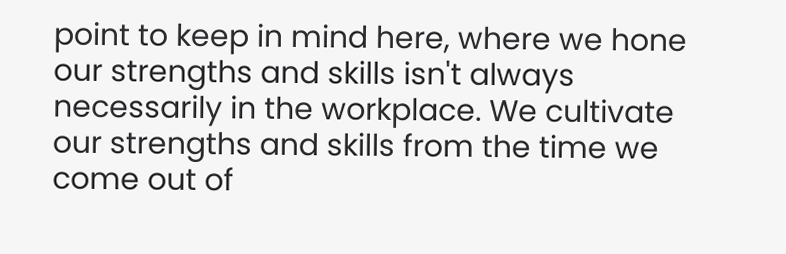point to keep in mind here, where we hone our strengths and skills isn't always necessarily in the workplace. We cultivate our strengths and skills from the time we come out of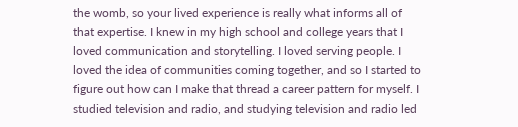the womb, so your lived experience is really what informs all of that expertise. I knew in my high school and college years that I loved communication and storytelling. I loved serving people. I loved the idea of communities coming together, and so I started to figure out how can I make that thread a career pattern for myself. I studied television and radio, and studying television and radio led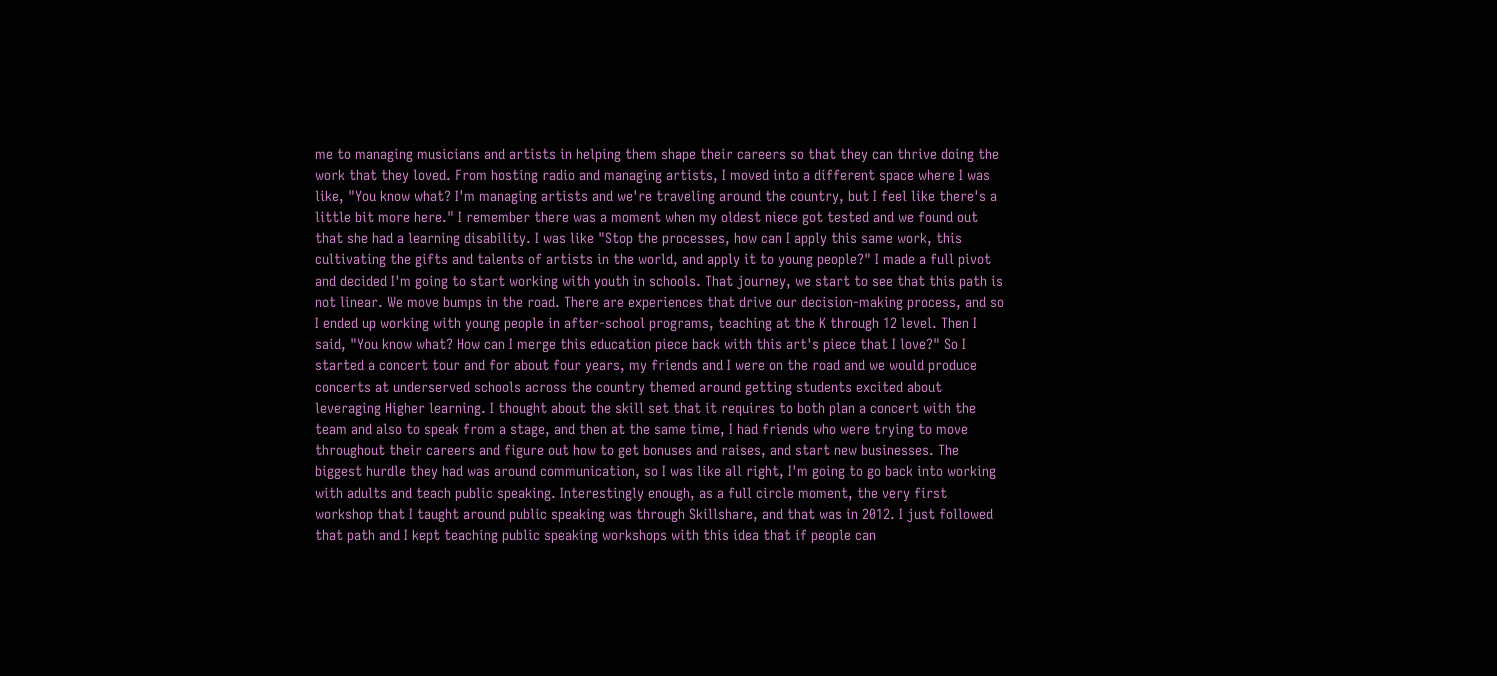me to managing musicians and artists in helping them shape their careers so that they can thrive doing the work that they loved. From hosting radio and managing artists, I moved into a different space where I was like, "You know what? I'm managing artists and we're traveling around the country, but I feel like there's a little bit more here." I remember there was a moment when my oldest niece got tested and we found out that she had a learning disability. I was like "Stop the processes, how can I apply this same work, this cultivating the gifts and talents of artists in the world, and apply it to young people?" I made a full pivot and decided I'm going to start working with youth in schools. That journey, we start to see that this path is not linear. We move bumps in the road. There are experiences that drive our decision-making process, and so I ended up working with young people in after-school programs, teaching at the K through 12 level. Then I said, "You know what? How can I merge this education piece back with this art's piece that I love?" So I started a concert tour and for about four years, my friends and I were on the road and we would produce concerts at underserved schools across the country themed around getting students excited about leveraging Higher learning. I thought about the skill set that it requires to both plan a concert with the team and also to speak from a stage, and then at the same time, I had friends who were trying to move throughout their careers and figure out how to get bonuses and raises, and start new businesses. The biggest hurdle they had was around communication, so I was like all right, I'm going to go back into working with adults and teach public speaking. Interestingly enough, as a full circle moment, the very first workshop that I taught around public speaking was through Skillshare, and that was in 2012. I just followed that path and I kept teaching public speaking workshops with this idea that if people can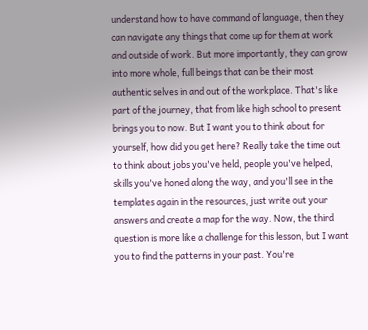understand how to have command of language, then they can navigate any things that come up for them at work and outside of work. But more importantly, they can grow into more whole, full beings that can be their most authentic selves in and out of the workplace. That's like part of the journey, that from like high school to present brings you to now. But I want you to think about for yourself, how did you get here? Really take the time out to think about jobs you've held, people you've helped, skills you've honed along the way, and you'll see in the templates again in the resources, just write out your answers and create a map for the way. Now, the third question is more like a challenge for this lesson, but I want you to find the patterns in your past. You're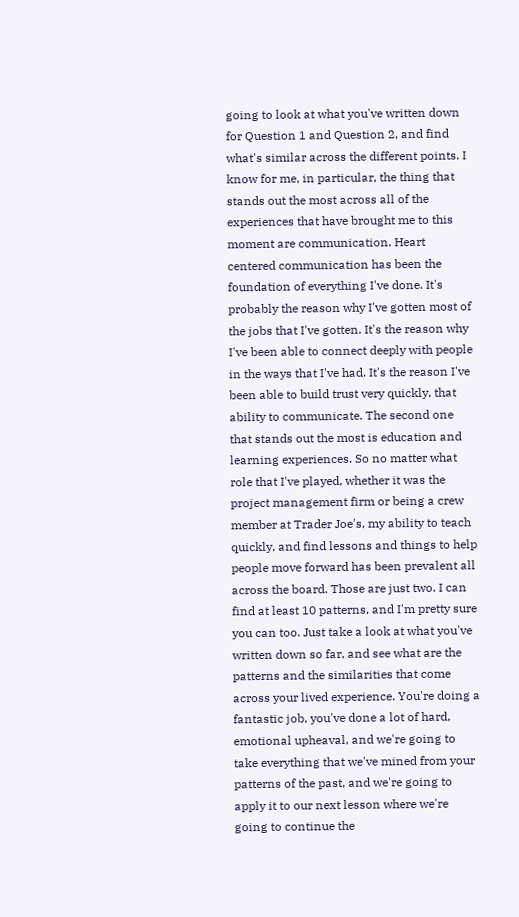going to look at what you've written down for Question 1 and Question 2, and find what's similar across the different points. I know for me, in particular, the thing that stands out the most across all of the experiences that have brought me to this moment are communication. Heart centered communication has been the foundation of everything I've done. It's probably the reason why I've gotten most of the jobs that I've gotten. It's the reason why I've been able to connect deeply with people in the ways that I've had. It's the reason I've been able to build trust very quickly, that ability to communicate. The second one that stands out the most is education and learning experiences. So no matter what role that I've played, whether it was the project management firm or being a crew member at Trader Joe's, my ability to teach quickly, and find lessons and things to help people move forward has been prevalent all across the board. Those are just two. I can find at least 10 patterns, and I'm pretty sure you can too. Just take a look at what you've written down so far, and see what are the patterns and the similarities that come across your lived experience. You're doing a fantastic job, you've done a lot of hard, emotional upheaval, and we're going to take everything that we've mined from your patterns of the past, and we're going to apply it to our next lesson where we're going to continue the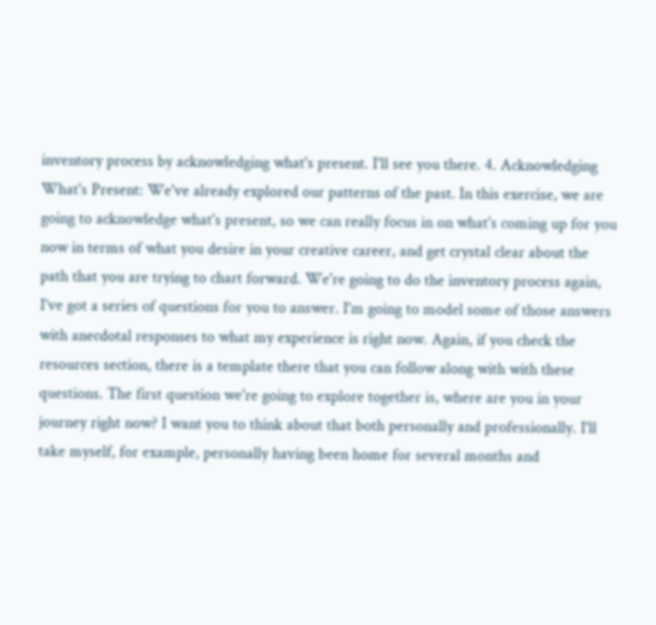inventory process by acknowledging what's present. I'll see you there. 4. Acknowledging What's Present: We've already explored our patterns of the past. In this exercise, we are going to acknowledge what's present, so we can really focus in on what's coming up for you now in terms of what you desire in your creative career, and get crystal clear about the path that you are trying to chart forward. We're going to do the inventory process again, I've got a series of questions for you to answer. I'm going to model some of those answers with anecdotal responses to what my experience is right now. Again, if you check the resources section, there is a template there that you can follow along with with these questions. The first question we're going to explore together is, where are you in your journey right now? I want you to think about that both personally and professionally. I'll take myself, for example, personally having been home for several months and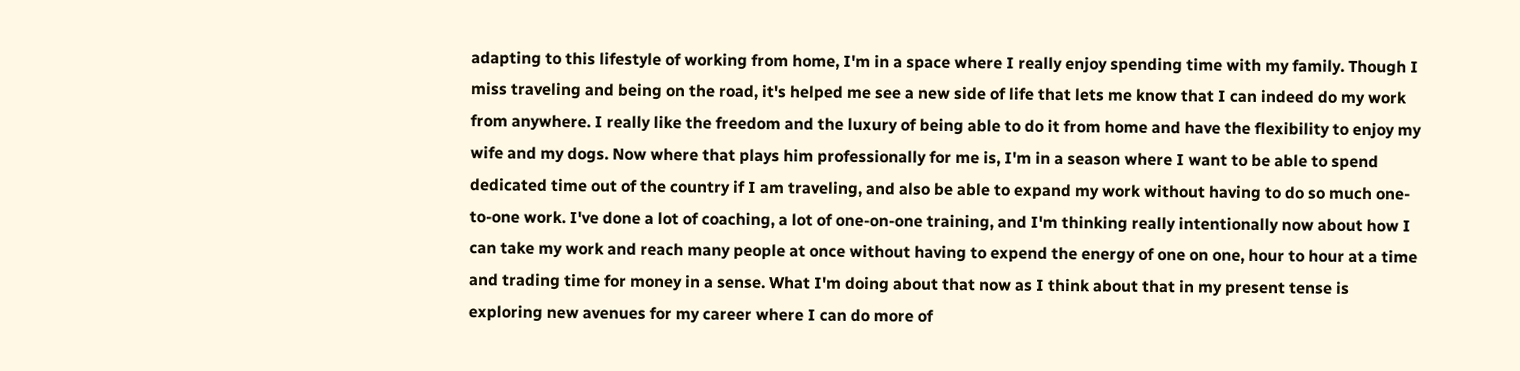adapting to this lifestyle of working from home, I'm in a space where I really enjoy spending time with my family. Though I miss traveling and being on the road, it's helped me see a new side of life that lets me know that I can indeed do my work from anywhere. I really like the freedom and the luxury of being able to do it from home and have the flexibility to enjoy my wife and my dogs. Now where that plays him professionally for me is, I'm in a season where I want to be able to spend dedicated time out of the country if I am traveling, and also be able to expand my work without having to do so much one-to-one work. I've done a lot of coaching, a lot of one-on-one training, and I'm thinking really intentionally now about how I can take my work and reach many people at once without having to expend the energy of one on one, hour to hour at a time and trading time for money in a sense. What I'm doing about that now as I think about that in my present tense is exploring new avenues for my career where I can do more of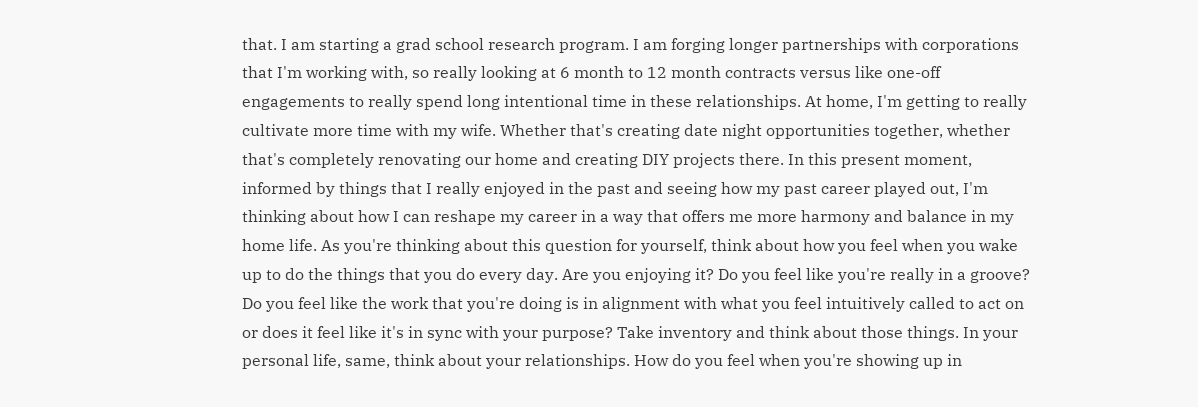that. I am starting a grad school research program. I am forging longer partnerships with corporations that I'm working with, so really looking at 6 month to 12 month contracts versus like one-off engagements to really spend long intentional time in these relationships. At home, I'm getting to really cultivate more time with my wife. Whether that's creating date night opportunities together, whether that's completely renovating our home and creating DIY projects there. In this present moment, informed by things that I really enjoyed in the past and seeing how my past career played out, I'm thinking about how I can reshape my career in a way that offers me more harmony and balance in my home life. As you're thinking about this question for yourself, think about how you feel when you wake up to do the things that you do every day. Are you enjoying it? Do you feel like you're really in a groove? Do you feel like the work that you're doing is in alignment with what you feel intuitively called to act on or does it feel like it's in sync with your purpose? Take inventory and think about those things. In your personal life, same, think about your relationships. How do you feel when you're showing up in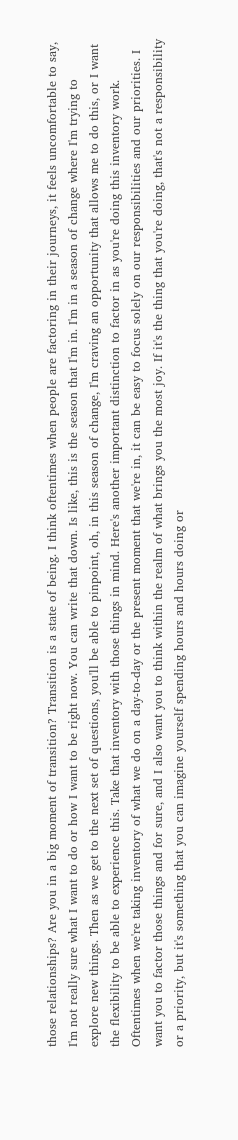those relationships? Are you in a big moment of transition? Transition is a state of being. I think oftentimes when people are factoring in their journeys, it feels uncomfortable to say, I'm not really sure what I want to do or how I want to be right now. You can write that down. Is like, this is the season that I'm in. I'm in a season of change where I'm trying to explore new things. Then as we get to the next set of questions, you'll be able to pinpoint, oh, in this season of change, I'm craving an opportunity that allows me to do this, or I want the flexibility to be able to experience this. Take that inventory with those things in mind. Here's another important distinction to factor in as you're doing this inventory work. Oftentimes when we're taking inventory of what we do on a day-to-day or the present moment that we're in, it can be easy to focus solely on our responsibilities and our priorities. I want you to factor those things and for sure, and I also want you to think within the realm of what brings you the most joy. If it's the thing that you're doing, that's not a responsibility or a priority, but it's something that you can imagine yourself spending hours and hours doing or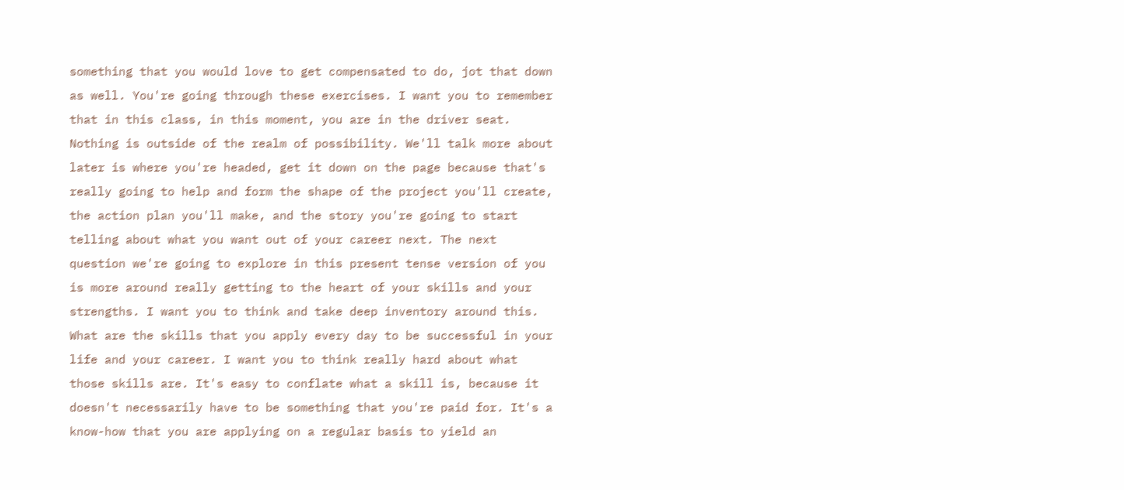something that you would love to get compensated to do, jot that down as well. You're going through these exercises. I want you to remember that in this class, in this moment, you are in the driver seat. Nothing is outside of the realm of possibility. We'll talk more about later is where you're headed, get it down on the page because that's really going to help and form the shape of the project you'll create, the action plan you'll make, and the story you're going to start telling about what you want out of your career next. The next question we're going to explore in this present tense version of you is more around really getting to the heart of your skills and your strengths. I want you to think and take deep inventory around this. What are the skills that you apply every day to be successful in your life and your career. I want you to think really hard about what those skills are. It's easy to conflate what a skill is, because it doesn't necessarily have to be something that you're paid for. It's a know-how that you are applying on a regular basis to yield an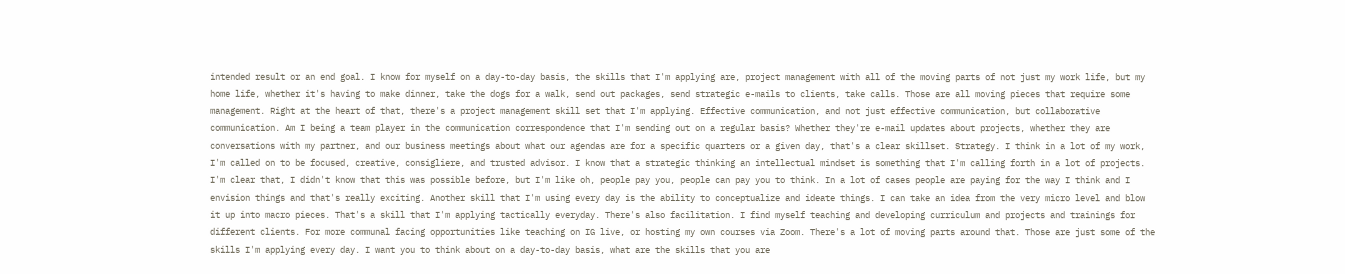intended result or an end goal. I know for myself on a day-to-day basis, the skills that I'm applying are, project management with all of the moving parts of not just my work life, but my home life, whether it's having to make dinner, take the dogs for a walk, send out packages, send strategic e-mails to clients, take calls. Those are all moving pieces that require some management. Right at the heart of that, there's a project management skill set that I'm applying. Effective communication, and not just effective communication, but collaborative communication. Am I being a team player in the communication correspondence that I'm sending out on a regular basis? Whether they're e-mail updates about projects, whether they are conversations with my partner, and our business meetings about what our agendas are for a specific quarters or a given day, that's a clear skillset. Strategy. I think in a lot of my work, I'm called on to be focused, creative, consigliere, and trusted advisor. I know that a strategic thinking an intellectual mindset is something that I'm calling forth in a lot of projects. I'm clear that, I didn't know that this was possible before, but I'm like oh, people pay you, people can pay you to think. In a lot of cases people are paying for the way I think and I envision things and that's really exciting. Another skill that I'm using every day is the ability to conceptualize and ideate things. I can take an idea from the very micro level and blow it up into macro pieces. That's a skill that I'm applying tactically everyday. There's also facilitation. I find myself teaching and developing curriculum and projects and trainings for different clients. For more communal facing opportunities like teaching on IG live, or hosting my own courses via Zoom. There's a lot of moving parts around that. Those are just some of the skills I'm applying every day. I want you to think about on a day-to-day basis, what are the skills that you are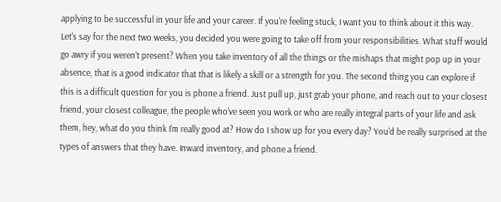applying to be successful in your life and your career. If you're feeling stuck, I want you to think about it this way. Let's say for the next two weeks, you decided you were going to take off from your responsibilities. What stuff would go awry if you weren't present? When you take inventory of all the things or the mishaps that might pop up in your absence, that is a good indicator that that is likely a skill or a strength for you. The second thing you can explore if this is a difficult question for you is phone a friend. Just pull up, just grab your phone, and reach out to your closest friend, your closest colleague, the people who've seen you work or who are really integral parts of your life and ask them, hey, what do you think I'm really good at? How do I show up for you every day? You'd be really surprised at the types of answers that they have. Inward inventory, and phone a friend.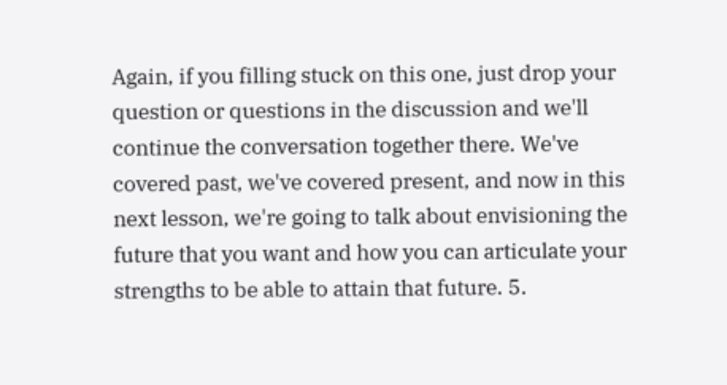Again, if you filling stuck on this one, just drop your question or questions in the discussion and we'll continue the conversation together there. We've covered past, we've covered present, and now in this next lesson, we're going to talk about envisioning the future that you want and how you can articulate your strengths to be able to attain that future. 5.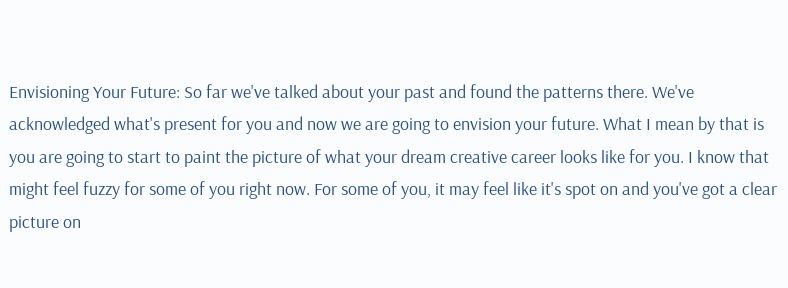Envisioning Your Future: So far we've talked about your past and found the patterns there. We've acknowledged what's present for you and now we are going to envision your future. What I mean by that is you are going to start to paint the picture of what your dream creative career looks like for you. I know that might feel fuzzy for some of you right now. For some of you, it may feel like it's spot on and you've got a clear picture on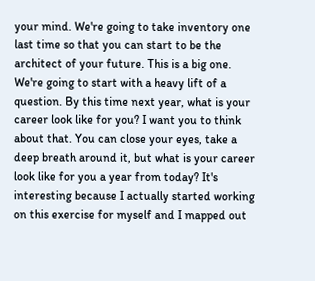your mind. We're going to take inventory one last time so that you can start to be the architect of your future. This is a big one. We're going to start with a heavy lift of a question. By this time next year, what is your career look like for you? I want you to think about that. You can close your eyes, take a deep breath around it, but what is your career look like for you a year from today? It's interesting because I actually started working on this exercise for myself and I mapped out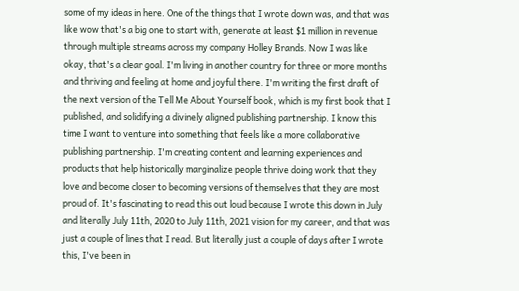some of my ideas in here. One of the things that I wrote down was, and that was like wow that's a big one to start with, generate at least $1 million in revenue through multiple streams across my company Holley Brands. Now I was like okay, that's a clear goal. I'm living in another country for three or more months and thriving and feeling at home and joyful there. I'm writing the first draft of the next version of the Tell Me About Yourself book, which is my first book that I published, and solidifying a divinely aligned publishing partnership. I know this time I want to venture into something that feels like a more collaborative publishing partnership. I'm creating content and learning experiences and products that help historically marginalize people thrive doing work that they love and become closer to becoming versions of themselves that they are most proud of. It's fascinating to read this out loud because I wrote this down in July and literally July 11th, 2020 to July 11th, 2021 vision for my career, and that was just a couple of lines that I read. But literally just a couple of days after I wrote this, I've been in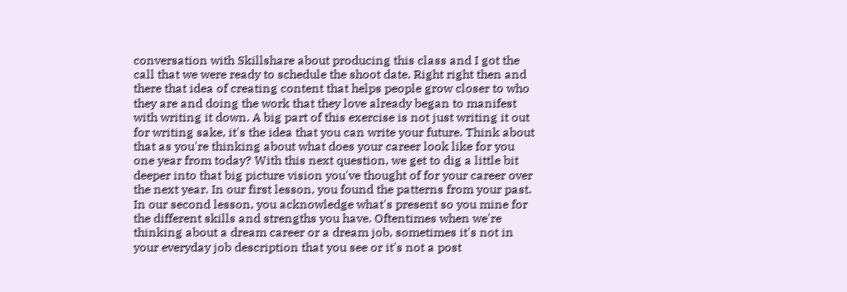conversation with Skillshare about producing this class and I got the call that we were ready to schedule the shoot date. Right right then and there that idea of creating content that helps people grow closer to who they are and doing the work that they love already began to manifest with writing it down. A big part of this exercise is not just writing it out for writing sake, it's the idea that you can write your future. Think about that as you're thinking about what does your career look like for you one year from today? With this next question, we get to dig a little bit deeper into that big picture vision you've thought of for your career over the next year. In our first lesson, you found the patterns from your past. In our second lesson, you acknowledge what's present so you mine for the different skills and strengths you have. Oftentimes when we're thinking about a dream career or a dream job, sometimes it's not in your everyday job description that you see or it's not a post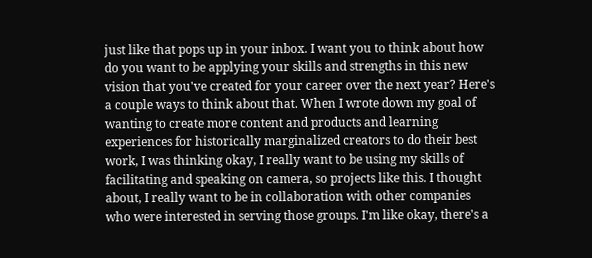just like that pops up in your inbox. I want you to think about how do you want to be applying your skills and strengths in this new vision that you've created for your career over the next year? Here's a couple ways to think about that. When I wrote down my goal of wanting to create more content and products and learning experiences for historically marginalized creators to do their best work, I was thinking okay, I really want to be using my skills of facilitating and speaking on camera, so projects like this. I thought about, I really want to be in collaboration with other companies who were interested in serving those groups. I'm like okay, there's a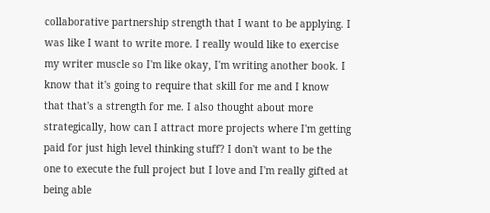collaborative partnership strength that I want to be applying. I was like I want to write more. I really would like to exercise my writer muscle so I'm like okay, I'm writing another book. I know that it's going to require that skill for me and I know that that's a strength for me. I also thought about more strategically, how can I attract more projects where I'm getting paid for just high level thinking stuff? I don't want to be the one to execute the full project but I love and I'm really gifted at being able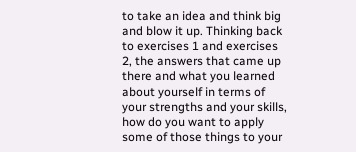to take an idea and think big and blow it up. Thinking back to exercises 1 and exercises 2, the answers that came up there and what you learned about yourself in terms of your strengths and your skills, how do you want to apply some of those things to your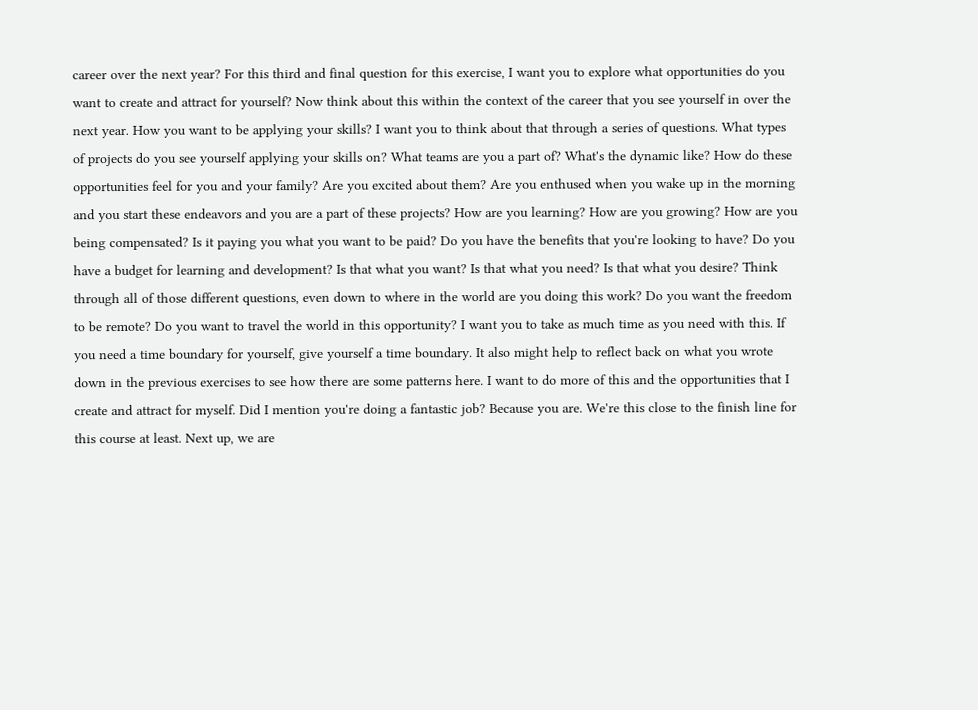career over the next year? For this third and final question for this exercise, I want you to explore what opportunities do you want to create and attract for yourself? Now think about this within the context of the career that you see yourself in over the next year. How you want to be applying your skills? I want you to think about that through a series of questions. What types of projects do you see yourself applying your skills on? What teams are you a part of? What's the dynamic like? How do these opportunities feel for you and your family? Are you excited about them? Are you enthused when you wake up in the morning and you start these endeavors and you are a part of these projects? How are you learning? How are you growing? How are you being compensated? Is it paying you what you want to be paid? Do you have the benefits that you're looking to have? Do you have a budget for learning and development? Is that what you want? Is that what you need? Is that what you desire? Think through all of those different questions, even down to where in the world are you doing this work? Do you want the freedom to be remote? Do you want to travel the world in this opportunity? I want you to take as much time as you need with this. If you need a time boundary for yourself, give yourself a time boundary. It also might help to reflect back on what you wrote down in the previous exercises to see how there are some patterns here. I want to do more of this and the opportunities that I create and attract for myself. Did I mention you're doing a fantastic job? Because you are. We're this close to the finish line for this course at least. Next up, we are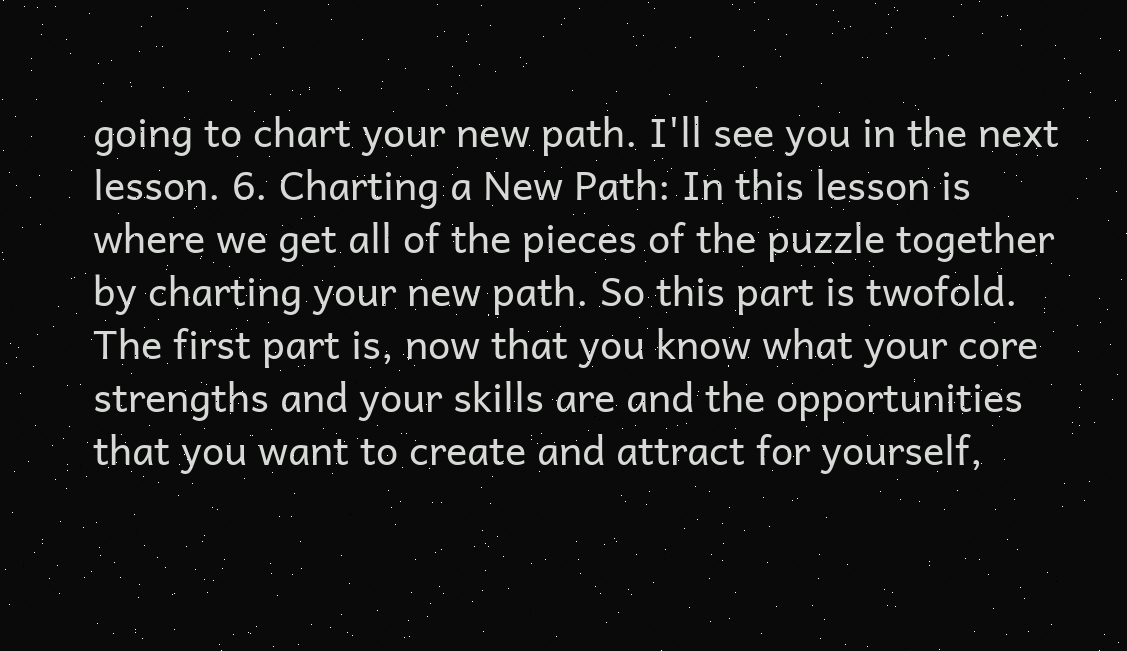going to chart your new path. I'll see you in the next lesson. 6. Charting a New Path: In this lesson is where we get all of the pieces of the puzzle together by charting your new path. So this part is twofold. The first part is, now that you know what your core strengths and your skills are and the opportunities that you want to create and attract for yourself,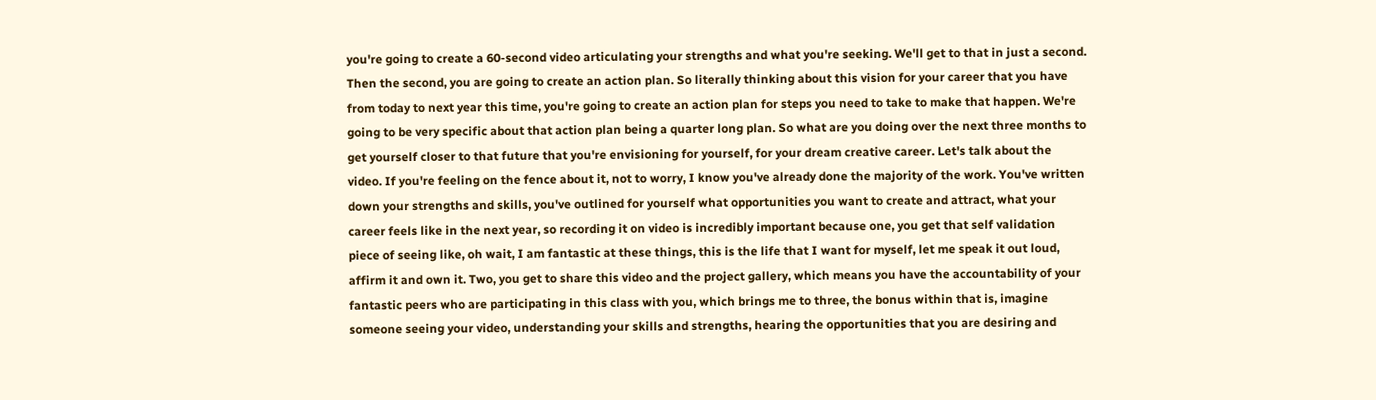you're going to create a 60-second video articulating your strengths and what you're seeking. We'll get to that in just a second. Then the second, you are going to create an action plan. So literally thinking about this vision for your career that you have from today to next year this time, you're going to create an action plan for steps you need to take to make that happen. We're going to be very specific about that action plan being a quarter long plan. So what are you doing over the next three months to get yourself closer to that future that you're envisioning for yourself, for your dream creative career. Let's talk about the video. If you're feeling on the fence about it, not to worry, I know you've already done the majority of the work. You've written down your strengths and skills, you've outlined for yourself what opportunities you want to create and attract, what your career feels like in the next year, so recording it on video is incredibly important because one, you get that self validation piece of seeing like, oh wait, I am fantastic at these things, this is the life that I want for myself, let me speak it out loud, affirm it and own it. Two, you get to share this video and the project gallery, which means you have the accountability of your fantastic peers who are participating in this class with you, which brings me to three, the bonus within that is, imagine someone seeing your video, understanding your skills and strengths, hearing the opportunities that you are desiring and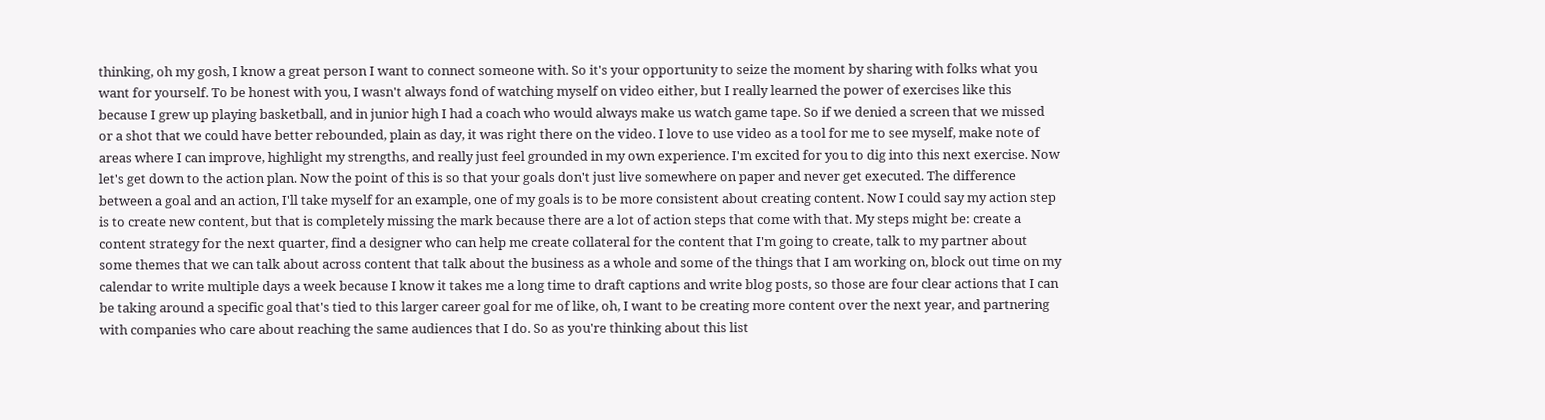thinking, oh my gosh, I know a great person I want to connect someone with. So it's your opportunity to seize the moment by sharing with folks what you want for yourself. To be honest with you, I wasn't always fond of watching myself on video either, but I really learned the power of exercises like this because I grew up playing basketball, and in junior high I had a coach who would always make us watch game tape. So if we denied a screen that we missed or a shot that we could have better rebounded, plain as day, it was right there on the video. I love to use video as a tool for me to see myself, make note of areas where I can improve, highlight my strengths, and really just feel grounded in my own experience. I'm excited for you to dig into this next exercise. Now let's get down to the action plan. Now the point of this is so that your goals don't just live somewhere on paper and never get executed. The difference between a goal and an action, I'll take myself for an example, one of my goals is to be more consistent about creating content. Now I could say my action step is to create new content, but that is completely missing the mark because there are a lot of action steps that come with that. My steps might be: create a content strategy for the next quarter, find a designer who can help me create collateral for the content that I'm going to create, talk to my partner about some themes that we can talk about across content that talk about the business as a whole and some of the things that I am working on, block out time on my calendar to write multiple days a week because I know it takes me a long time to draft captions and write blog posts, so those are four clear actions that I can be taking around a specific goal that's tied to this larger career goal for me of like, oh, I want to be creating more content over the next year, and partnering with companies who care about reaching the same audiences that I do. So as you're thinking about this list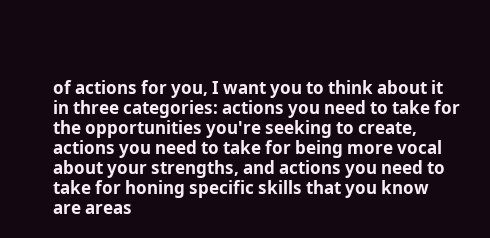of actions for you, I want you to think about it in three categories: actions you need to take for the opportunities you're seeking to create, actions you need to take for being more vocal about your strengths, and actions you need to take for honing specific skills that you know are areas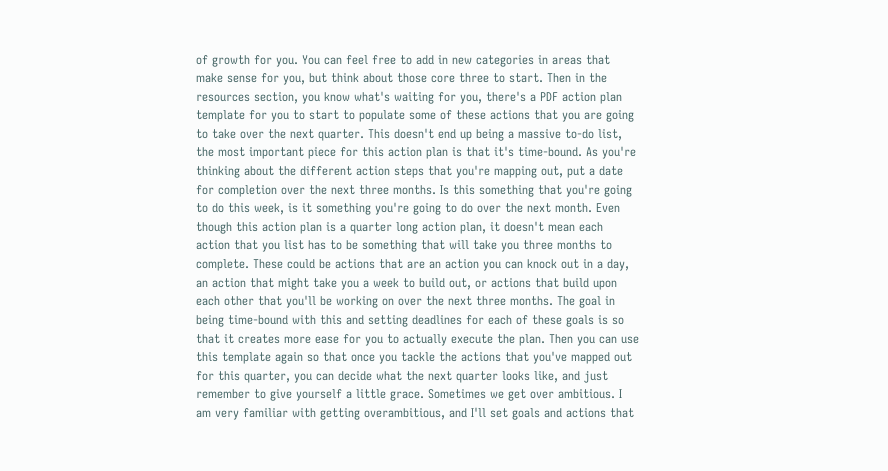of growth for you. You can feel free to add in new categories in areas that make sense for you, but think about those core three to start. Then in the resources section, you know what's waiting for you, there's a PDF action plan template for you to start to populate some of these actions that you are going to take over the next quarter. This doesn't end up being a massive to-do list, the most important piece for this action plan is that it's time-bound. As you're thinking about the different action steps that you're mapping out, put a date for completion over the next three months. Is this something that you're going to do this week, is it something you're going to do over the next month. Even though this action plan is a quarter long action plan, it doesn't mean each action that you list has to be something that will take you three months to complete. These could be actions that are an action you can knock out in a day, an action that might take you a week to build out, or actions that build upon each other that you'll be working on over the next three months. The goal in being time-bound with this and setting deadlines for each of these goals is so that it creates more ease for you to actually execute the plan. Then you can use this template again so that once you tackle the actions that you've mapped out for this quarter, you can decide what the next quarter looks like, and just remember to give yourself a little grace. Sometimes we get over ambitious. I am very familiar with getting overambitious, and I'll set goals and actions that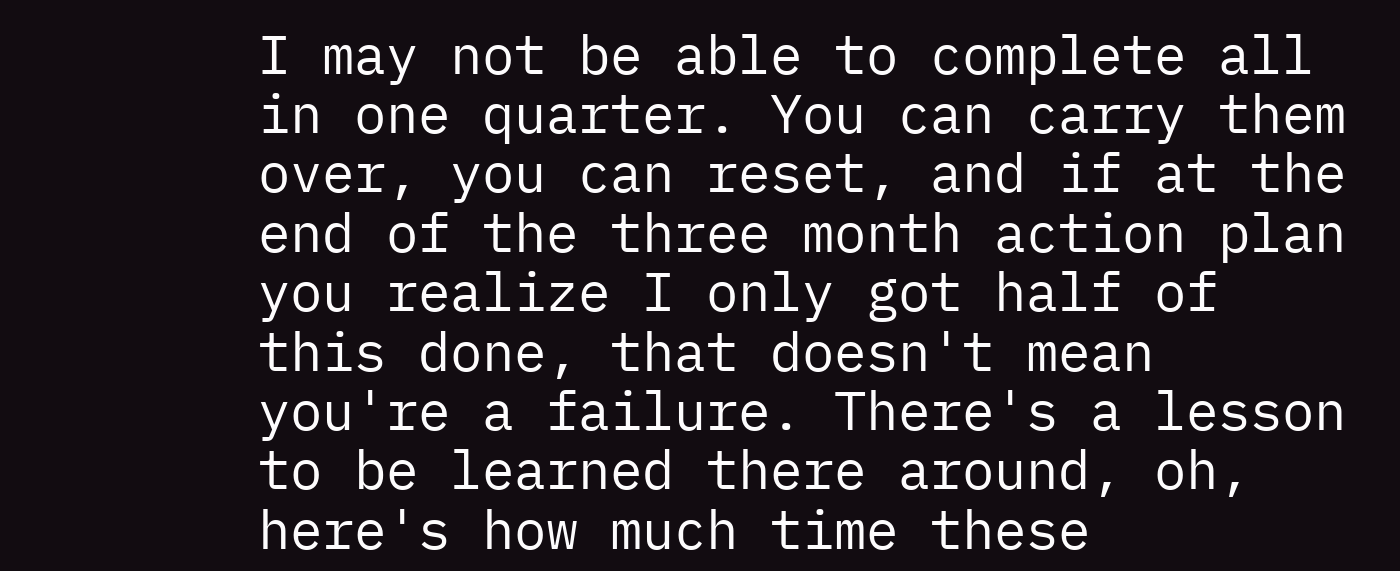I may not be able to complete all in one quarter. You can carry them over, you can reset, and if at the end of the three month action plan you realize I only got half of this done, that doesn't mean you're a failure. There's a lesson to be learned there around, oh, here's how much time these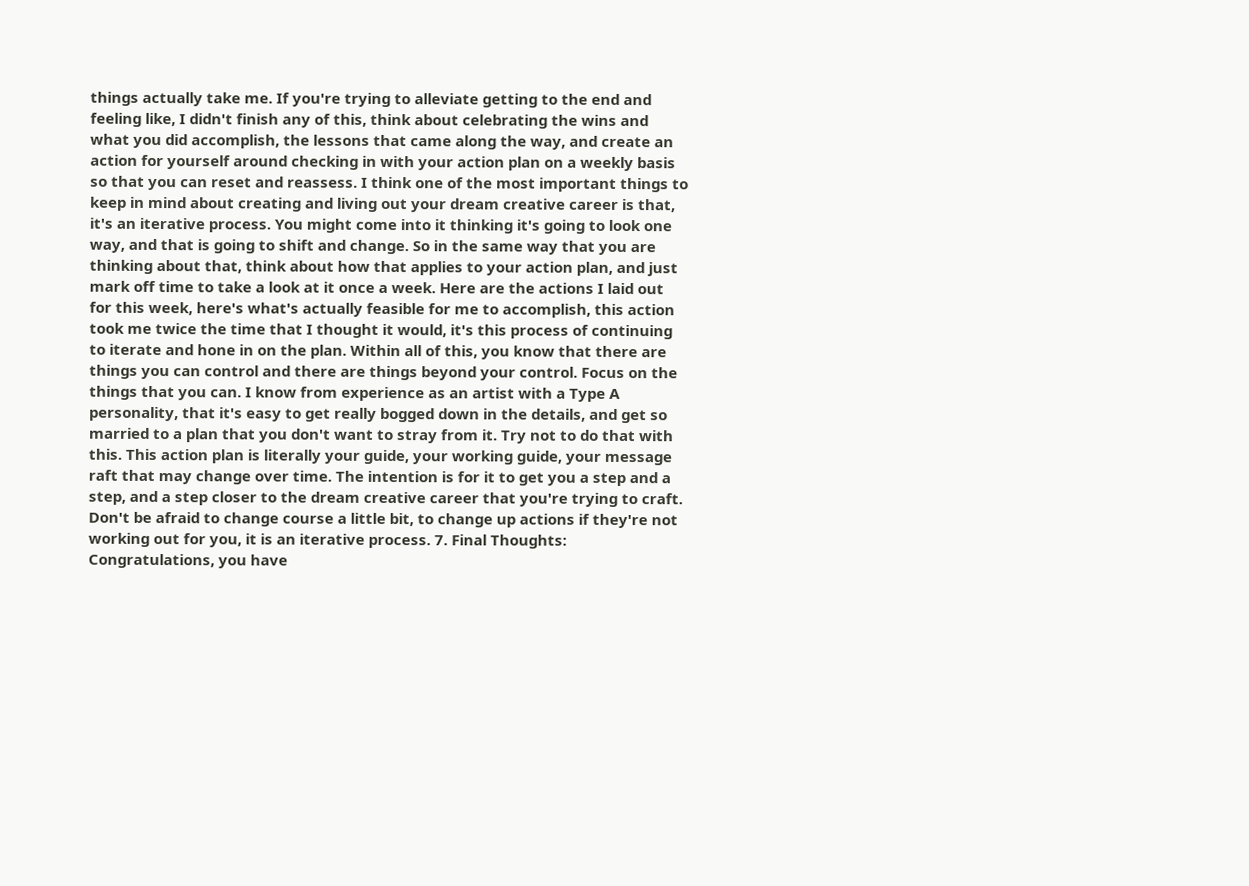things actually take me. If you're trying to alleviate getting to the end and feeling like, I didn't finish any of this, think about celebrating the wins and what you did accomplish, the lessons that came along the way, and create an action for yourself around checking in with your action plan on a weekly basis so that you can reset and reassess. I think one of the most important things to keep in mind about creating and living out your dream creative career is that, it's an iterative process. You might come into it thinking it's going to look one way, and that is going to shift and change. So in the same way that you are thinking about that, think about how that applies to your action plan, and just mark off time to take a look at it once a week. Here are the actions I laid out for this week, here's what's actually feasible for me to accomplish, this action took me twice the time that I thought it would, it's this process of continuing to iterate and hone in on the plan. Within all of this, you know that there are things you can control and there are things beyond your control. Focus on the things that you can. I know from experience as an artist with a Type A personality, that it's easy to get really bogged down in the details, and get so married to a plan that you don't want to stray from it. Try not to do that with this. This action plan is literally your guide, your working guide, your message raft that may change over time. The intention is for it to get you a step and a step, and a step closer to the dream creative career that you're trying to craft. Don't be afraid to change course a little bit, to change up actions if they're not working out for you, it is an iterative process. 7. Final Thoughts: Congratulations, you have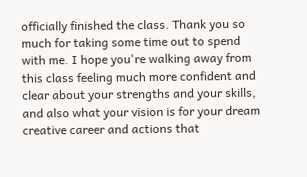officially finished the class. Thank you so much for taking some time out to spend with me. I hope you're walking away from this class feeling much more confident and clear about your strengths and your skills, and also what your vision is for your dream creative career and actions that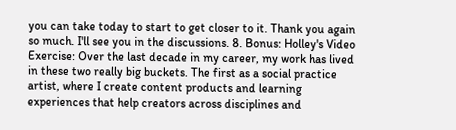you can take today to start to get closer to it. Thank you again so much. I'll see you in the discussions. 8. Bonus: Holley's Video Exercise: Over the last decade in my career, my work has lived in these two really big buckets. The first as a social practice artist, where I create content products and learning experiences that help creators across disciplines and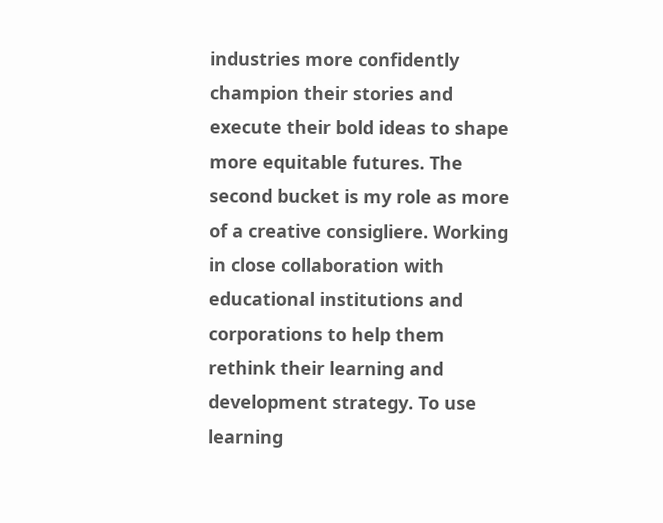industries more confidently champion their stories and execute their bold ideas to shape more equitable futures. The second bucket is my role as more of a creative consigliere. Working in close collaboration with educational institutions and corporations to help them rethink their learning and development strategy. To use learning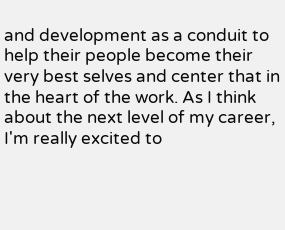and development as a conduit to help their people become their very best selves and center that in the heart of the work. As I think about the next level of my career, I'm really excited to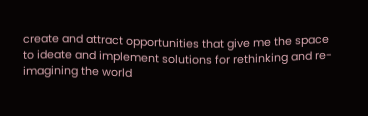create and attract opportunities that give me the space to ideate and implement solutions for rethinking and re-imagining the world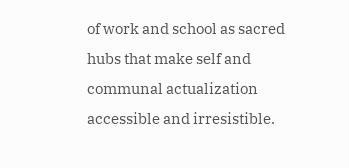of work and school as sacred hubs that make self and communal actualization accessible and irresistible.